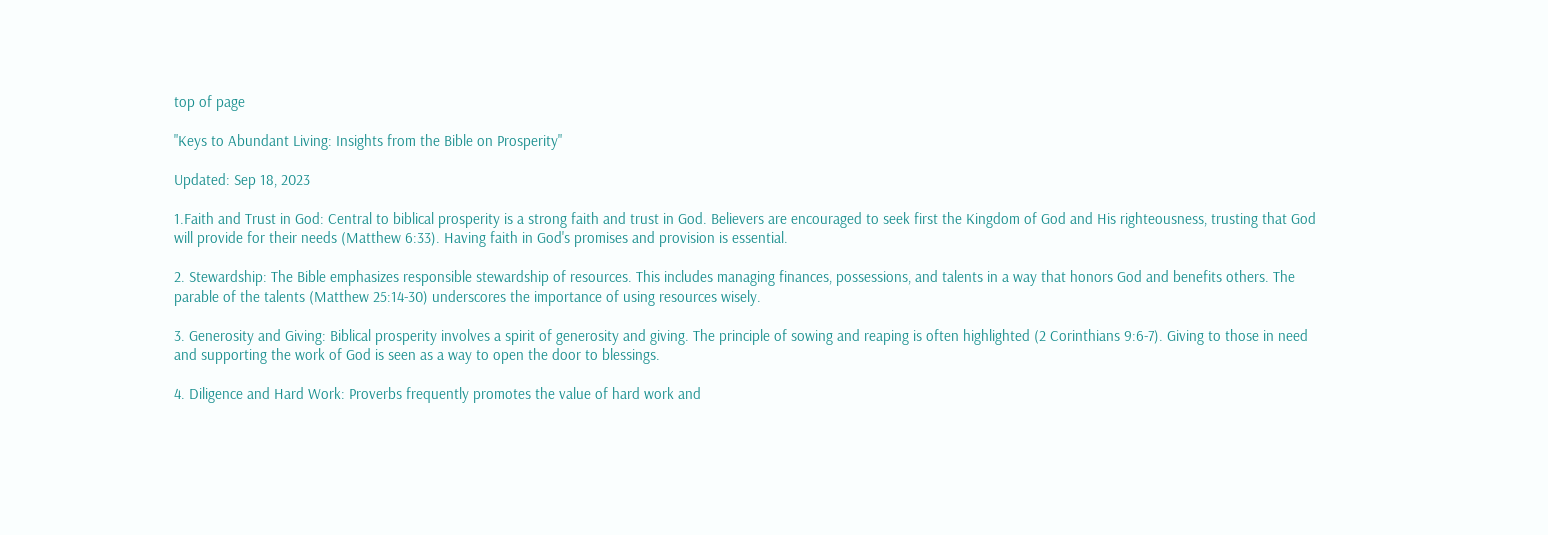top of page

"Keys to Abundant Living: Insights from the Bible on Prosperity"

Updated: Sep 18, 2023

1.Faith and Trust in God: Central to biblical prosperity is a strong faith and trust in God. Believers are encouraged to seek first the Kingdom of God and His righteousness, trusting that God will provide for their needs (Matthew 6:33). Having faith in God's promises and provision is essential.

2. Stewardship: The Bible emphasizes responsible stewardship of resources. This includes managing finances, possessions, and talents in a way that honors God and benefits others. The parable of the talents (Matthew 25:14-30) underscores the importance of using resources wisely.

3. Generosity and Giving: Biblical prosperity involves a spirit of generosity and giving. The principle of sowing and reaping is often highlighted (2 Corinthians 9:6-7). Giving to those in need and supporting the work of God is seen as a way to open the door to blessings.

4. Diligence and Hard Work: Proverbs frequently promotes the value of hard work and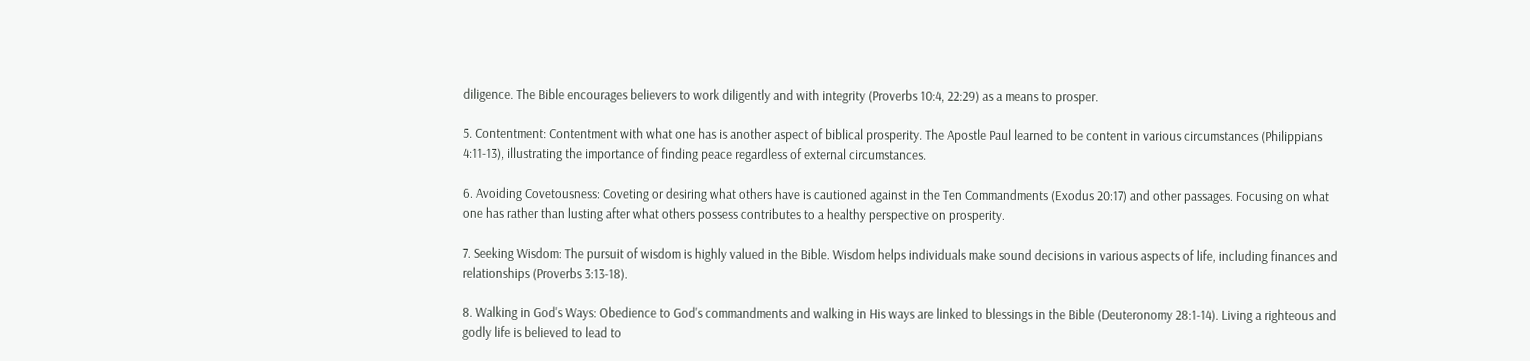diligence. The Bible encourages believers to work diligently and with integrity (Proverbs 10:4, 22:29) as a means to prosper.

5. Contentment: Contentment with what one has is another aspect of biblical prosperity. The Apostle Paul learned to be content in various circumstances (Philippians 4:11-13), illustrating the importance of finding peace regardless of external circumstances.

6. Avoiding Covetousness: Coveting or desiring what others have is cautioned against in the Ten Commandments (Exodus 20:17) and other passages. Focusing on what one has rather than lusting after what others possess contributes to a healthy perspective on prosperity.

7. Seeking Wisdom: The pursuit of wisdom is highly valued in the Bible. Wisdom helps individuals make sound decisions in various aspects of life, including finances and relationships (Proverbs 3:13-18).

8. Walking in God's Ways: Obedience to God's commandments and walking in His ways are linked to blessings in the Bible (Deuteronomy 28:1-14). Living a righteous and godly life is believed to lead to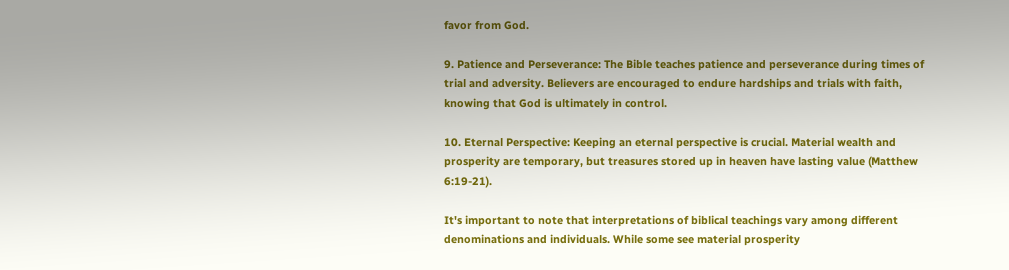favor from God.

9. Patience and Perseverance: The Bible teaches patience and perseverance during times of trial and adversity. Believers are encouraged to endure hardships and trials with faith, knowing that God is ultimately in control.

10. Eternal Perspective: Keeping an eternal perspective is crucial. Material wealth and prosperity are temporary, but treasures stored up in heaven have lasting value (Matthew 6:19-21).

It's important to note that interpretations of biblical teachings vary among different denominations and individuals. While some see material prosperity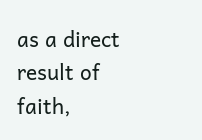as a direct result of faith,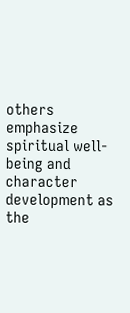others emphasize spiritual well-being and character development as the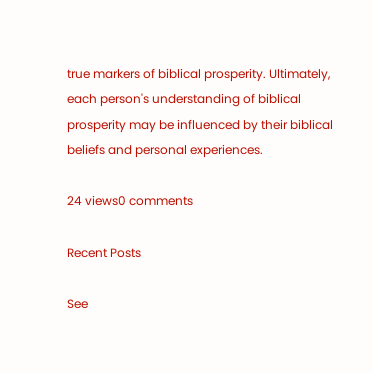true markers of biblical prosperity. Ultimately, each person's understanding of biblical prosperity may be influenced by their biblical beliefs and personal experiences.

24 views0 comments

Recent Posts

See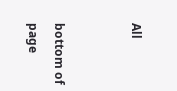All


bottom of page